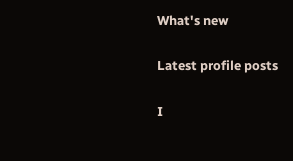What's new

Latest profile posts

I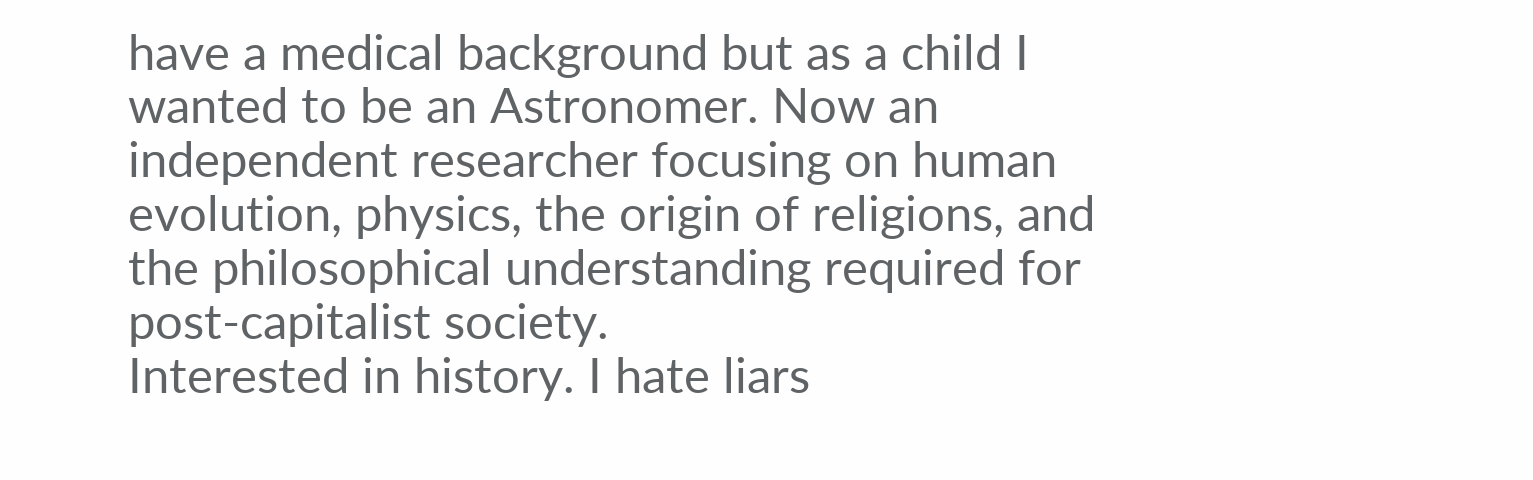have a medical background but as a child I wanted to be an Astronomer. Now an independent researcher focusing on human evolution, physics, the origin of religions, and the philosophical understanding required for post-capitalist society.
Interested in history. I hate liars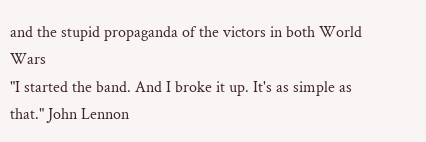and the stupid propaganda of the victors in both World Wars
"I started the band. And I broke it up. It's as simple as that." John Lennon